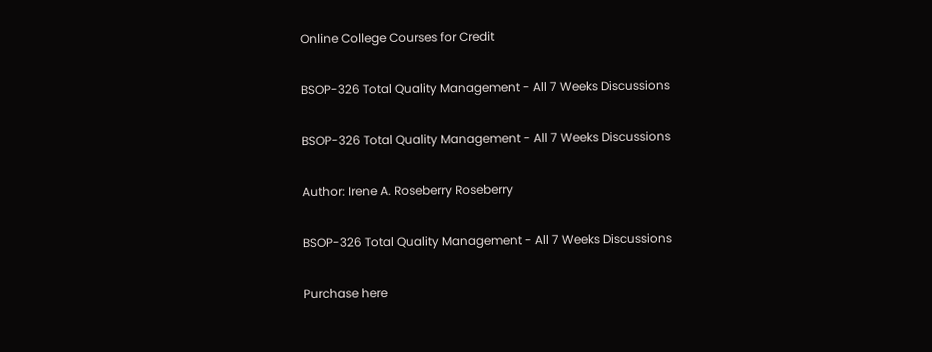Online College Courses for Credit

BSOP-326 Total Quality Management - All 7 Weeks Discussions

BSOP-326 Total Quality Management - All 7 Weeks Discussions

Author: Irene A. Roseberry Roseberry

BSOP-326 Total Quality Management - All 7 Weeks Discussions

Purchase here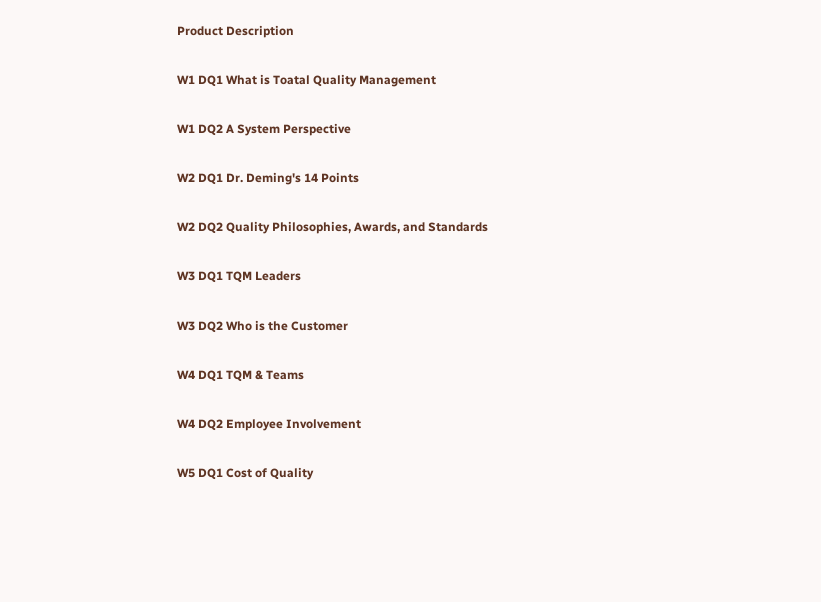Product Description

W1 DQ1 What is Toatal Quality Management

W1 DQ2 A System Perspective

W2 DQ1 Dr. Deming's 14 Points

W2 DQ2 Quality Philosophies, Awards, and Standards

W3 DQ1 TQM Leaders

W3 DQ2 Who is the Customer

W4 DQ1 TQM & Teams

W4 DQ2 Employee Involvement

W5 DQ1 Cost of Quality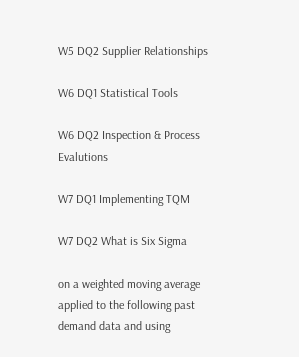W5 DQ2 Supplier Relationships

W6 DQ1 Statistical Tools

W6 DQ2 Inspection & Process Evalutions

W7 DQ1 Implementing TQM

W7 DQ2 What is Six Sigma

on a weighted moving average applied to the following past demand data and using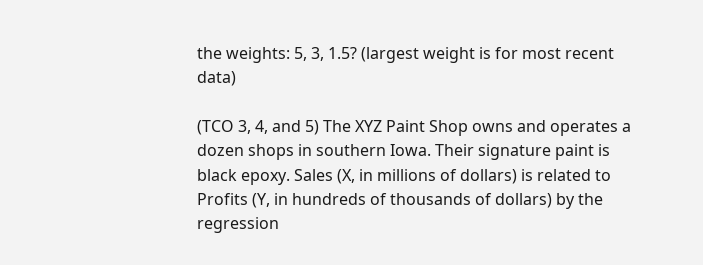the weights: 5, 3, 1.5? (largest weight is for most recent data)

(TCO 3, 4, and 5) The XYZ Paint Shop owns and operates a dozen shops in southern Iowa. Their signature paint is black epoxy. Sales (X, in millions of dollars) is related to Profits (Y, in hundreds of thousands of dollars) by the regression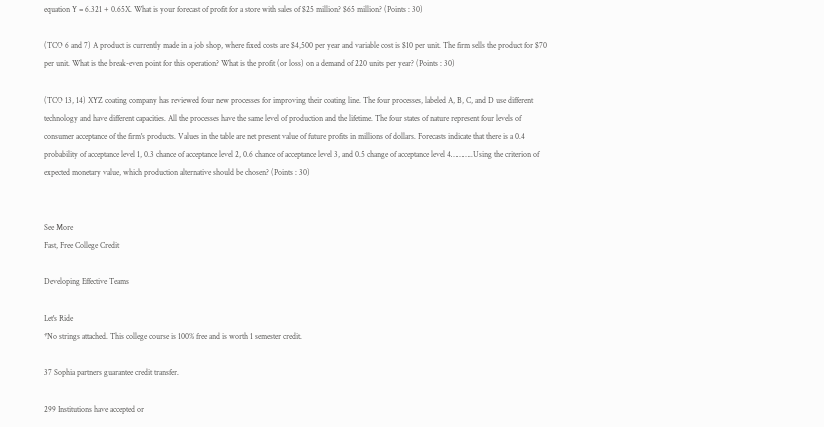equation Y = 6.321 + 0.65X. What is your forecast of profit for a store with sales of $25 million? $65 million? (Points : 30)

(TCO 6 and 7) A product is currently made in a job shop, where fixed costs are $4,500 per year and variable cost is $10 per unit. The firm sells the product for $70 per unit. What is the break-even point for this operation? What is the profit (or loss) on a demand of 220 units per year? (Points : 30)

(TCO 13, 14) XYZ coating company has reviewed four new processes for improving their coating line. The four processes, labeled A, B, C, and D use different technology and have different capacities. All the processes have the same level of production and the lifetime. The four states of nature represent four levels of consumer acceptance of the firm's products. Values in the table are net present value of future profits in millions of dollars. Forecasts indicate that there is a 0.4 probability of acceptance level 1, 0.3 chance of acceptance level 2, 0.6 chance of acceptance level 3, and 0.5 change of acceptance level 4………..Using the criterion of expected monetary value, which production alternative should be chosen? (Points : 30)


See More
Fast, Free College Credit

Developing Effective Teams

Let's Ride
*No strings attached. This college course is 100% free and is worth 1 semester credit.

37 Sophia partners guarantee credit transfer.

299 Institutions have accepted or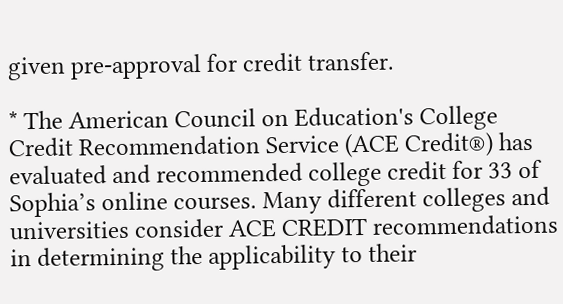given pre-approval for credit transfer.

* The American Council on Education's College Credit Recommendation Service (ACE Credit®) has evaluated and recommended college credit for 33 of Sophia’s online courses. Many different colleges and universities consider ACE CREDIT recommendations in determining the applicability to their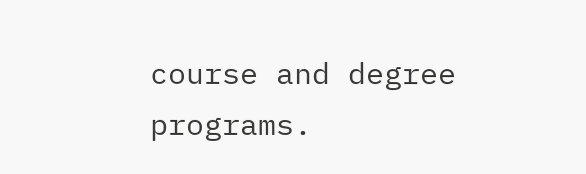course and degree programs.